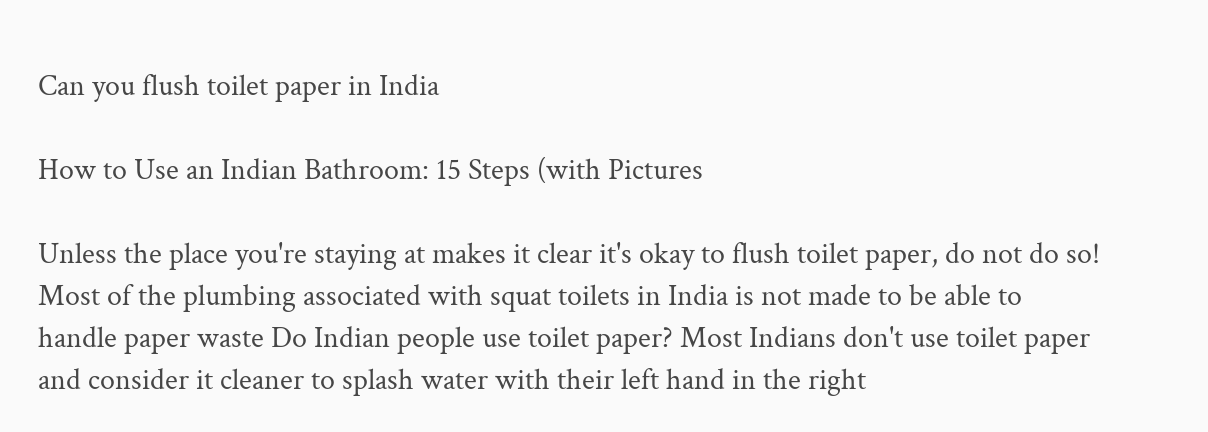Can you flush toilet paper in India

How to Use an Indian Bathroom: 15 Steps (with Pictures

Unless the place you're staying at makes it clear it's okay to flush toilet paper, do not do so! Most of the plumbing associated with squat toilets in India is not made to be able to handle paper waste Do Indian people use toilet paper? Most Indians don't use toilet paper and consider it cleaner to splash water with their left hand in the right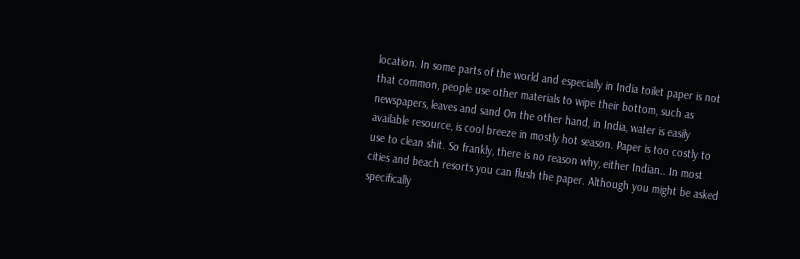location. In some parts of the world and especially in India toilet paper is not that common, people use other materials to wipe their bottom, such as newspapers, leaves and sand On the other hand, in India, water is easily available resource, is cool breeze in mostly hot season. Paper is too costly to use to clean shit. So frankly, there is no reason why, either Indian.. In most cities and beach resorts you can flush the paper. Although you might be asked specifically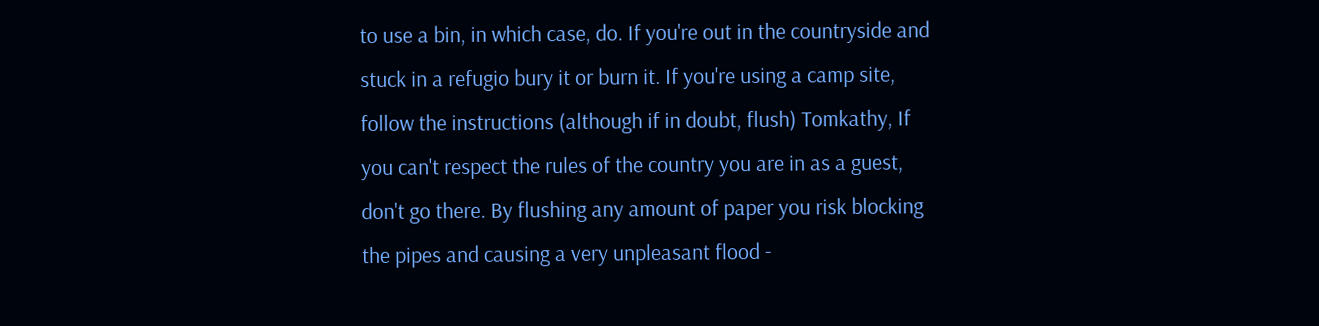to use a bin, in which case, do. If you're out in the countryside and stuck in a refugio bury it or burn it. If you're using a camp site, follow the instructions (although if in doubt, flush) Tomkathy, If you can't respect the rules of the country you are in as a guest, don't go there. By flushing any amount of paper you risk blocking the pipes and causing a very unpleasant flood -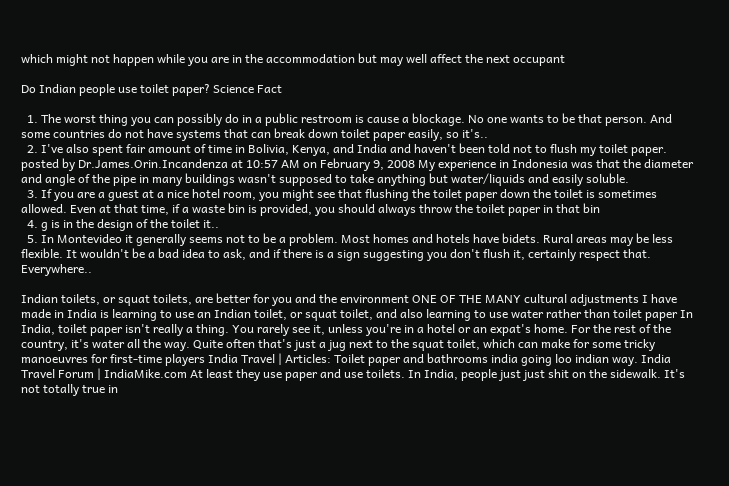which might not happen while you are in the accommodation but may well affect the next occupant

Do Indian people use toilet paper? Science Fact

  1. The worst thing you can possibly do in a public restroom is cause a blockage. No one wants to be that person. And some countries do not have systems that can break down toilet paper easily, so it's..
  2. I've also spent fair amount of time in Bolivia, Kenya, and India and haven't been told not to flush my toilet paper. posted by Dr.James.Orin.Incandenza at 10:57 AM on February 9, 2008 My experience in Indonesia was that the diameter and angle of the pipe in many buildings wasn't supposed to take anything but water/liquids and easily soluble.
  3. If you are a guest at a nice hotel room, you might see that flushing the toilet paper down the toilet is sometimes allowed. Even at that time, if a waste bin is provided, you should always throw the toilet paper in that bin
  4. g is in the design of the toilet it..
  5. In Montevideo it generally seems not to be a problem. Most homes and hotels have bidets. Rural areas may be less flexible. It wouldn't be a bad idea to ask, and if there is a sign suggesting you don't flush it, certainly respect that. Everywhere..

Indian toilets, or squat toilets, are better for you and the environment ONE OF THE MANY cultural adjustments I have made in India is learning to use an Indian toilet, or squat toilet, and also learning to use water rather than toilet paper In India, toilet paper isn't really a thing. You rarely see it, unless you're in a hotel or an expat's home. For the rest of the country, it's water all the way. Quite often that's just a jug next to the squat toilet, which can make for some tricky manoeuvres for first-time players India Travel | Articles: Toilet paper and bathrooms india going loo indian way. India Travel Forum | IndiaMike.com At least they use paper and use toilets. In India, people just just shit on the sidewalk. It's not totally true in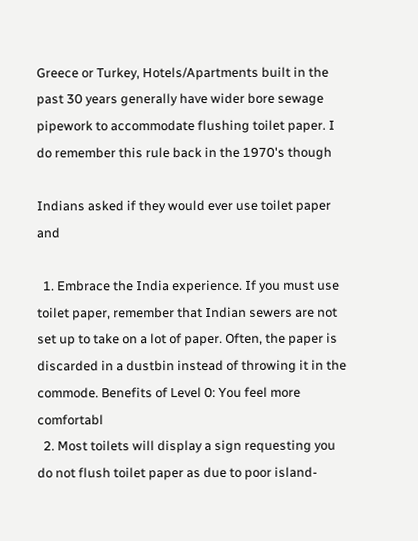Greece or Turkey, Hotels/Apartments built in the past 30 years generally have wider bore sewage pipework to accommodate flushing toilet paper. I do remember this rule back in the 1970's though

Indians asked if they would ever use toilet paper and

  1. Embrace the India experience. If you must use toilet paper, remember that Indian sewers are not set up to take on a lot of paper. Often, the paper is discarded in a dustbin instead of throwing it in the commode. Benefits of Level 0: You feel more comfortabl
  2. Most toilets will display a sign requesting you do not flush toilet paper as due to poor island-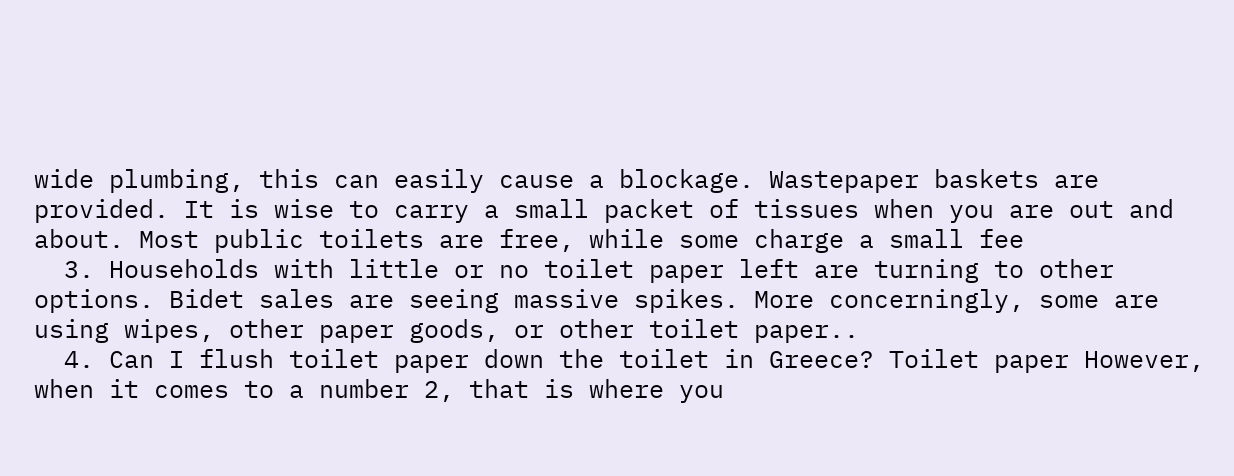wide plumbing, this can easily cause a blockage. Wastepaper baskets are provided. It is wise to carry a small packet of tissues when you are out and about. Most public toilets are free, while some charge a small fee
  3. Households with little or no toilet paper left are turning to other options. Bidet sales are seeing massive spikes. More concerningly, some are using wipes, other paper goods, or other toilet paper..
  4. Can I flush toilet paper down the toilet in Greece? Toilet paper However, when it comes to a number 2, that is where you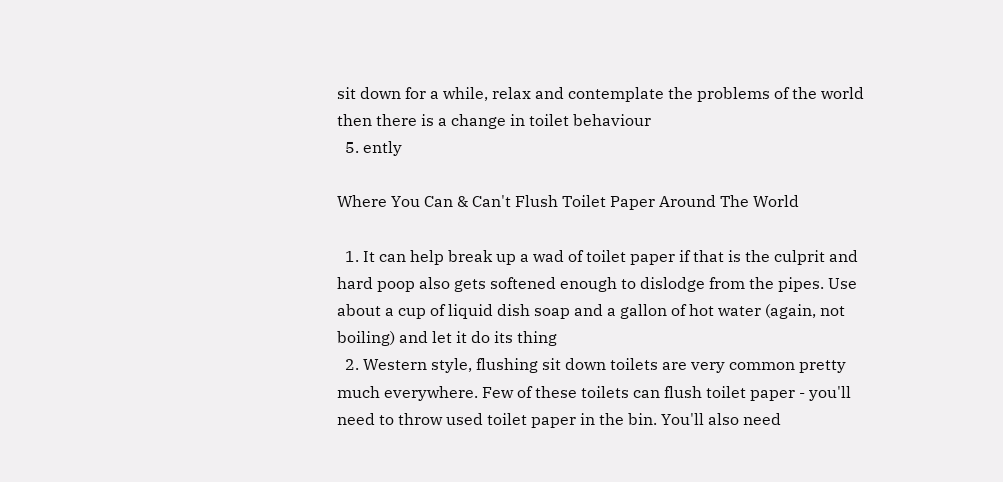sit down for a while, relax and contemplate the problems of the world then there is a change in toilet behaviour
  5. ently

Where You Can & Can't Flush Toilet Paper Around The World

  1. It can help break up a wad of toilet paper if that is the culprit and hard poop also gets softened enough to dislodge from the pipes. Use about a cup of liquid dish soap and a gallon of hot water (again, not boiling) and let it do its thing
  2. Western style, flushing sit down toilets are very common pretty much everywhere. Few of these toilets can flush toilet paper - you'll need to throw used toilet paper in the bin. You'll also need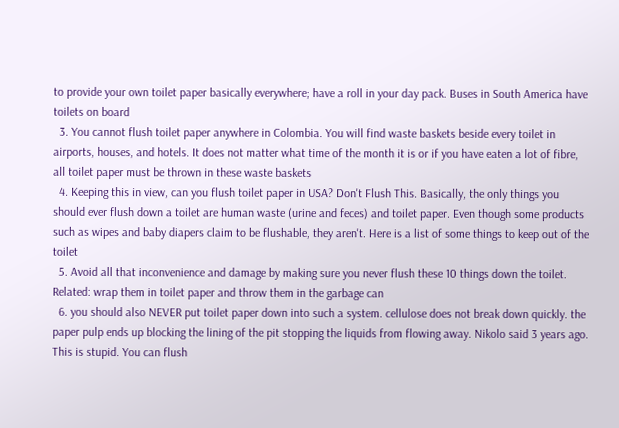to provide your own toilet paper basically everywhere; have a roll in your day pack. Buses in South America have toilets on board
  3. You cannot flush toilet paper anywhere in Colombia. You will find waste baskets beside every toilet in airports, houses, and hotels. It does not matter what time of the month it is or if you have eaten a lot of fibre, all toilet paper must be thrown in these waste baskets
  4. Keeping this in view, can you flush toilet paper in USA? Don't Flush This. Basically, the only things you should ever flush down a toilet are human waste (urine and feces) and toilet paper. Even though some products such as wipes and baby diapers claim to be flushable, they aren't. Here is a list of some things to keep out of the toilet
  5. Avoid all that inconvenience and damage by making sure you never flush these 10 things down the toilet. Related: wrap them in toilet paper and throw them in the garbage can
  6. you should also NEVER put toilet paper down into such a system. cellulose does not break down quickly. the paper pulp ends up blocking the lining of the pit stopping the liquids from flowing away. Nikolo said 3 years ago. This is stupid. You can flush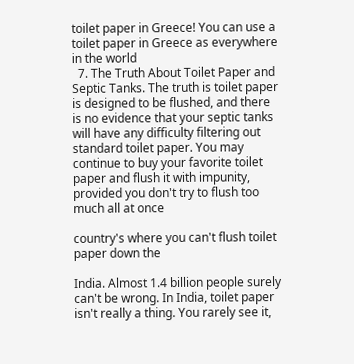toilet paper in Greece! You can use a toilet paper in Greece as everywhere in the world
  7. The Truth About Toilet Paper and Septic Tanks. The truth is toilet paper is designed to be flushed, and there is no evidence that your septic tanks will have any difficulty filtering out standard toilet paper. You may continue to buy your favorite toilet paper and flush it with impunity, provided you don't try to flush too much all at once

country's where you can't flush toilet paper down the

India. Almost 1.4 billion people surely can't be wrong. In India, toilet paper isn't really a thing. You rarely see it,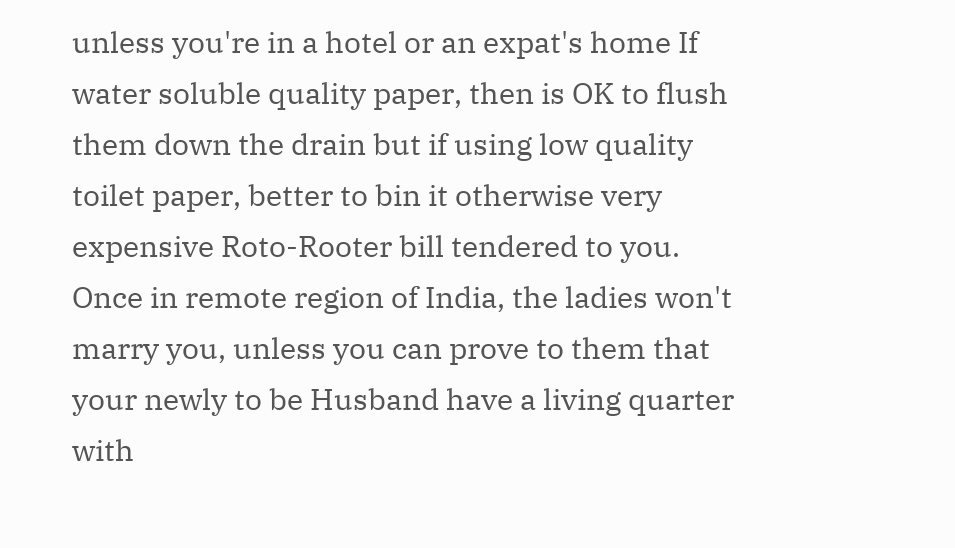unless you're in a hotel or an expat's home If water soluble quality paper, then is OK to flush them down the drain but if using low quality toilet paper, better to bin it otherwise very expensive Roto-Rooter bill tendered to you. Once in remote region of India, the ladies won't marry you, unless you can prove to them that your newly to be Husband have a living quarter with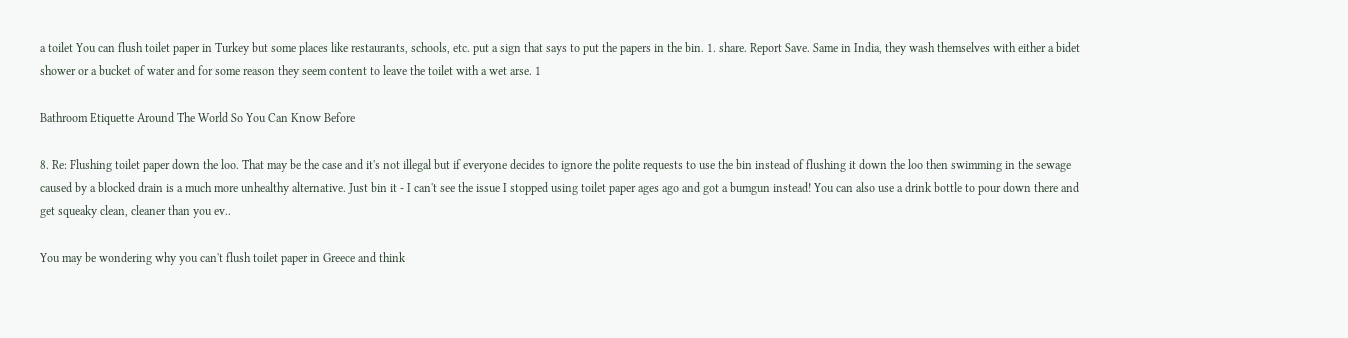a toilet You can flush toilet paper in Turkey but some places like restaurants, schools, etc. put a sign that says to put the papers in the bin. 1. share. Report Save. Same in India, they wash themselves with either a bidet shower or a bucket of water and for some reason they seem content to leave the toilet with a wet arse. 1

Bathroom Etiquette Around The World So You Can Know Before

8. Re: Flushing toilet paper down the loo. That may be the case and it's not illegal but if everyone decides to ignore the polite requests to use the bin instead of flushing it down the loo then swimming in the sewage caused by a blocked drain is a much more unhealthy alternative. Just bin it - I can't see the issue I stopped using toilet paper ages ago and got a bumgun instead! You can also use a drink bottle to pour down there and get squeaky clean, cleaner than you ev..

You may be wondering why you can't flush toilet paper in Greece and think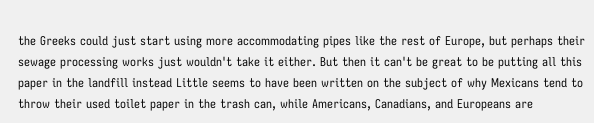the Greeks could just start using more accommodating pipes like the rest of Europe, but perhaps their sewage processing works just wouldn't take it either. But then it can't be great to be putting all this paper in the landfill instead Little seems to have been written on the subject of why Mexicans tend to throw their used toilet paper in the trash can, while Americans, Canadians, and Europeans are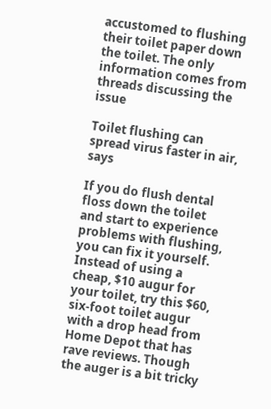accustomed to flushing their toilet paper down the toilet. The only information comes from threads discussing the issue

Toilet flushing can spread virus faster in air, says

If you do flush dental floss down the toilet and start to experience problems with flushing, you can fix it yourself. Instead of using a cheap, $10 augur for your toilet, try this $60, six-foot toilet augur with a drop head from Home Depot that has rave reviews. Though the auger is a bit tricky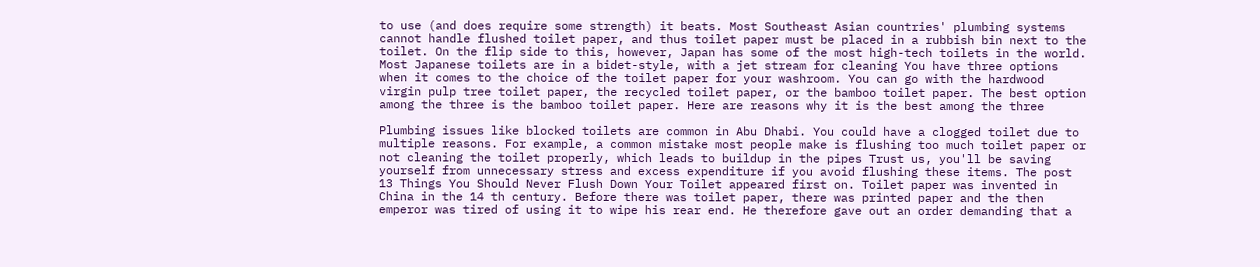to use (and does require some strength) it beats. Most Southeast Asian countries' plumbing systems cannot handle flushed toilet paper, and thus toilet paper must be placed in a rubbish bin next to the toilet. On the flip side to this, however, Japan has some of the most high-tech toilets in the world. Most Japanese toilets are in a bidet-style, with a jet stream for cleaning You have three options when it comes to the choice of the toilet paper for your washroom. You can go with the hardwood virgin pulp tree toilet paper, the recycled toilet paper, or the bamboo toilet paper. The best option among the three is the bamboo toilet paper. Here are reasons why it is the best among the three

Plumbing issues like blocked toilets are common in Abu Dhabi. You could have a clogged toilet due to multiple reasons. For example, a common mistake most people make is flushing too much toilet paper or not cleaning the toilet properly, which leads to buildup in the pipes Trust us, you'll be saving yourself from unnecessary stress and excess expenditure if you avoid flushing these items. The post 13 Things You Should Never Flush Down Your Toilet appeared first on. Toilet paper was invented in China in the 14 th century. Before there was toilet paper, there was printed paper and the then emperor was tired of using it to wipe his rear end. He therefore gave out an order demanding that a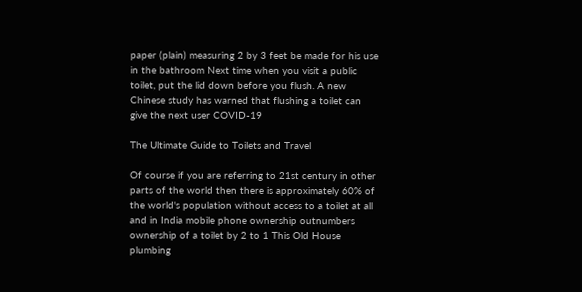paper (plain) measuring 2 by 3 feet be made for his use in the bathroom Next time when you visit a public toilet, put the lid down before you flush. A new Chinese study has warned that flushing a toilet can give the next user COVID-19

The Ultimate Guide to Toilets and Travel

Of course if you are referring to 21st century in other parts of the world then there is approximately 60% of the world's population without access to a toilet at all and in India mobile phone ownership outnumbers ownership of a toilet by 2 to 1 This Old House plumbing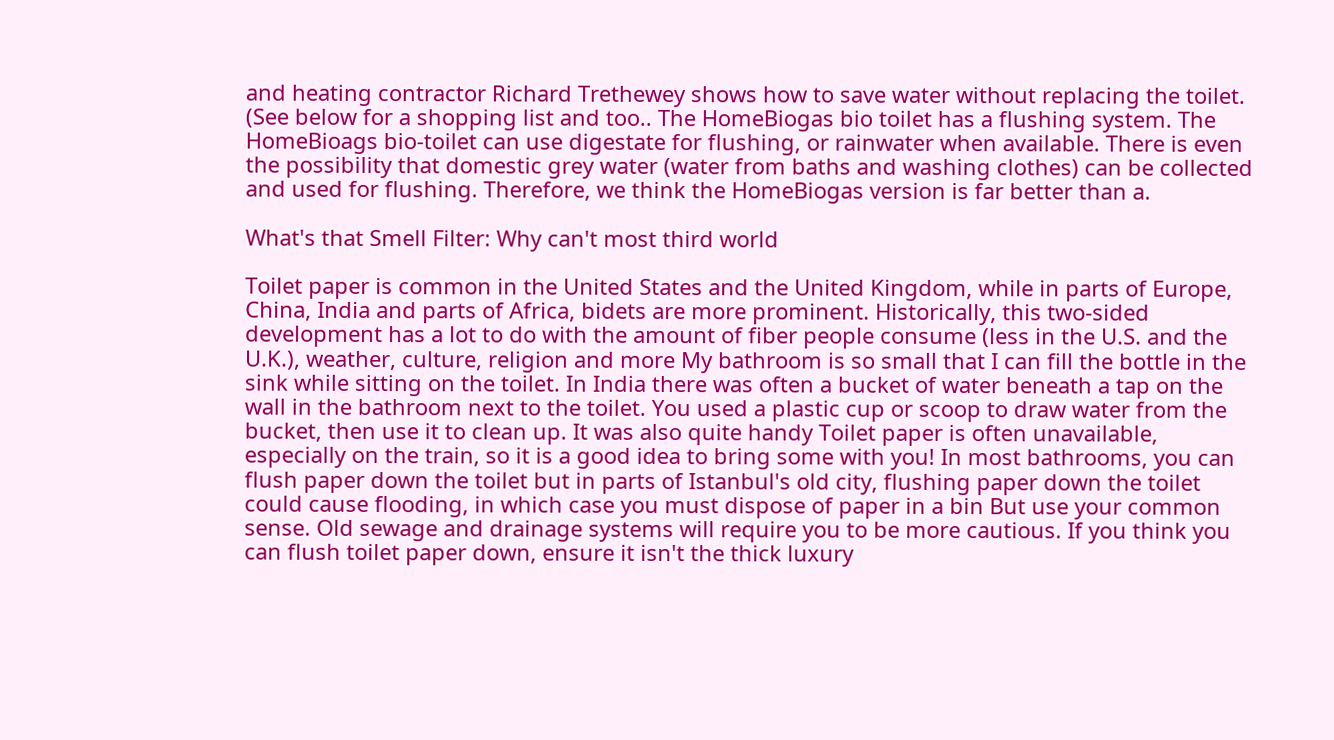and heating contractor Richard Trethewey shows how to save water without replacing the toilet. (See below for a shopping list and too.. The HomeBiogas bio toilet has a flushing system. The HomeBioags bio-toilet can use digestate for flushing, or rainwater when available. There is even the possibility that domestic grey water (water from baths and washing clothes) can be collected and used for flushing. Therefore, we think the HomeBiogas version is far better than a.

What's that Smell Filter: Why can't most third world

Toilet paper is common in the United States and the United Kingdom, while in parts of Europe, China, India and parts of Africa, bidets are more prominent. Historically, this two-sided development has a lot to do with the amount of fiber people consume (less in the U.S. and the U.K.), weather, culture, religion and more My bathroom is so small that I can fill the bottle in the sink while sitting on the toilet. In India there was often a bucket of water beneath a tap on the wall in the bathroom next to the toilet. You used a plastic cup or scoop to draw water from the bucket, then use it to clean up. It was also quite handy Toilet paper is often unavailable, especially on the train, so it is a good idea to bring some with you! In most bathrooms, you can flush paper down the toilet but in parts of Istanbul's old city, flushing paper down the toilet could cause flooding, in which case you must dispose of paper in a bin But use your common sense. Old sewage and drainage systems will require you to be more cautious. If you think you can flush toilet paper down, ensure it isn't the thick luxury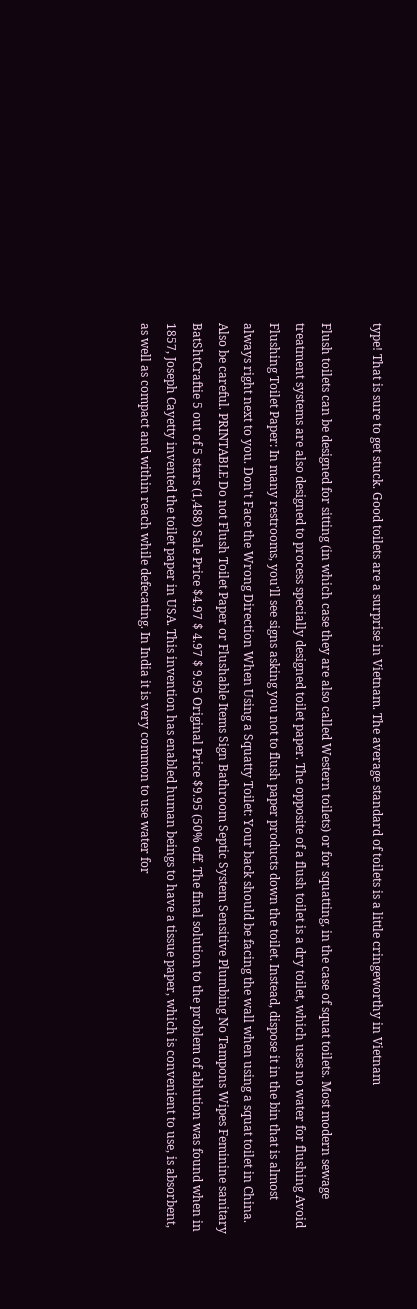type! That is sure to get stuck. Good toilets are a surprise in Vietnam. The average standard of toilets is a little cringeworthy in Vietnam

Flush toilets can be designed for sitting (in which case they are also called Western toilets) or for squatting, in the case of squat toilets. Most modern sewage treatment systems are also designed to process specially designed toilet paper. The opposite of a flush toilet is a dry toilet, which uses no water for flushing Avoid Flushing Toilet Paper: In many restrooms, you'll see signs asking you not to flush paper products down the toilet. Instead, dispose it in the bin that is almost always right next to you. Don't Face the Wrong Direction When Using a Squatty Toilet: Your back should be facing the wall when using a squat toilet in China. Also be careful. PRINTABLE Do not Flush Toilet Paper or Flushable Items Sign Bathroom Septic System Sensitive Plumbing No Tampons Wipes Feminine sanitary BatShtCraftie 5 out of 5 stars (1,488) Sale Price $4.97 $ 4.97 $ 9.95 Original Price $9.95 (50% off. The final solution to the problem of ablution was found when in 1857, Joseph Cayetty invented the toilet paper in USA. This invention has enabled human beings to have a tissue paper, which is convenient to use, is absorbent, as well as compact and within reach while defecating. In India it is very common to use water for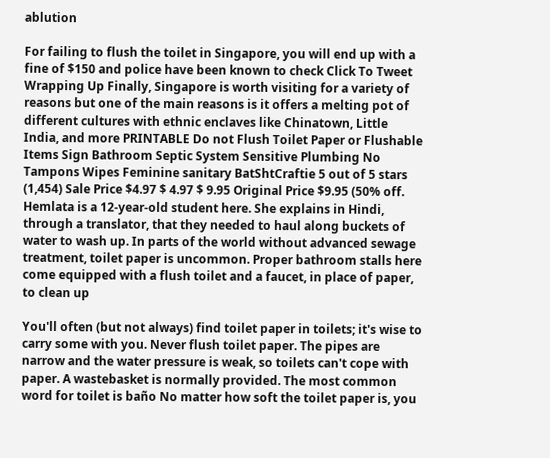ablution

For failing to flush the toilet in Singapore, you will end up with a fine of $150 and police have been known to check Click To Tweet Wrapping Up Finally, Singapore is worth visiting for a variety of reasons but one of the main reasons is it offers a melting pot of different cultures with ethnic enclaves like Chinatown, Little India, and more PRINTABLE Do not Flush Toilet Paper or Flushable Items Sign Bathroom Septic System Sensitive Plumbing No Tampons Wipes Feminine sanitary BatShtCraftie 5 out of 5 stars (1,454) Sale Price $4.97 $ 4.97 $ 9.95 Original Price $9.95 (50% off. Hemlata is a 12-year-old student here. She explains in Hindi, through a translator, that they needed to haul along buckets of water to wash up. In parts of the world without advanced sewage treatment, toilet paper is uncommon. Proper bathroom stalls here come equipped with a flush toilet and a faucet, in place of paper, to clean up

You'll often (but not always) find toilet paper in toilets; it's wise to carry some with you. Never flush toilet paper. The pipes are narrow and the water pressure is weak, so toilets can't cope with paper. A wastebasket is normally provided. The most common word for toilet is baño No matter how soft the toilet paper is, you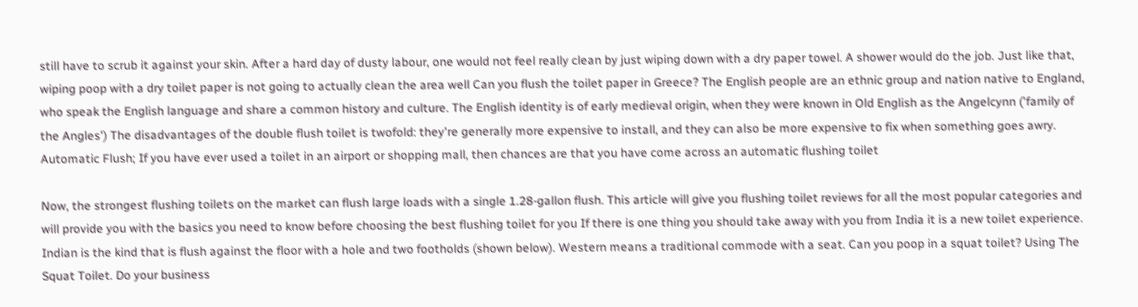still have to scrub it against your skin. After a hard day of dusty labour, one would not feel really clean by just wiping down with a dry paper towel. A shower would do the job. Just like that, wiping poop with a dry toilet paper is not going to actually clean the area well Can you flush the toilet paper in Greece? The English people are an ethnic group and nation native to England, who speak the English language and share a common history and culture. The English identity is of early medieval origin, when they were known in Old English as the Angelcynn ('family of the Angles') The disadvantages of the double flush toilet is twofold: they're generally more expensive to install, and they can also be more expensive to fix when something goes awry. Automatic Flush; If you have ever used a toilet in an airport or shopping mall, then chances are that you have come across an automatic flushing toilet

Now, the strongest flushing toilets on the market can flush large loads with a single 1.28-gallon flush. This article will give you flushing toilet reviews for all the most popular categories and will provide you with the basics you need to know before choosing the best flushing toilet for you If there is one thing you should take away with you from India it is a new toilet experience. Indian is the kind that is flush against the floor with a hole and two footholds (shown below). Western means a traditional commode with a seat. Can you poop in a squat toilet? Using The Squat Toilet. Do your business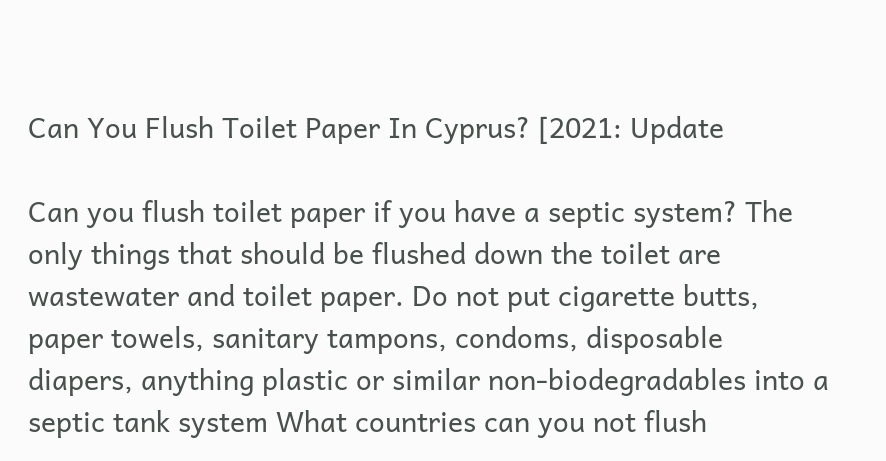Can You Flush Toilet Paper In Cyprus? [2021: Update

Can you flush toilet paper if you have a septic system? The only things that should be flushed down the toilet are wastewater and toilet paper. Do not put cigarette butts, paper towels, sanitary tampons, condoms, disposable diapers, anything plastic or similar non-biodegradables into a septic tank system What countries can you not flush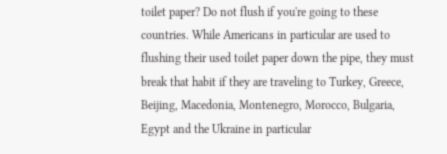toilet paper? Do not flush if you're going to these countries. While Americans in particular are used to flushing their used toilet paper down the pipe, they must break that habit if they are traveling to Turkey, Greece, Beijing, Macedonia, Montenegro, Morocco, Bulgaria, Egypt and the Ukraine in particular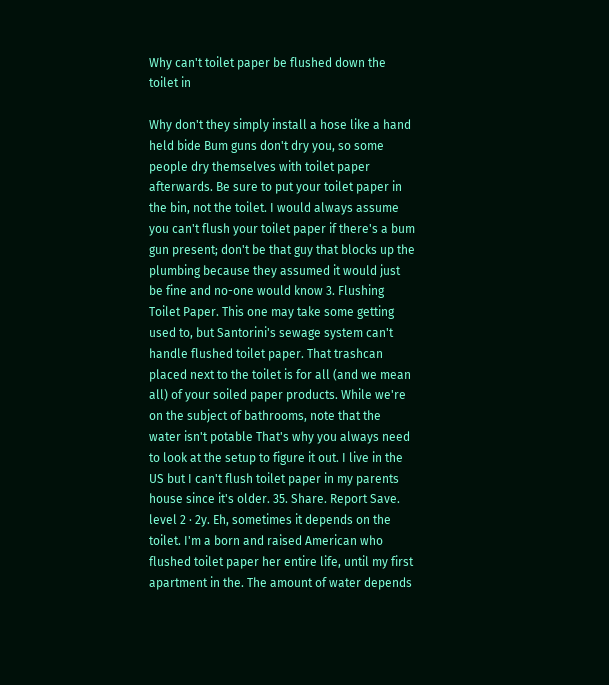Why can't toilet paper be flushed down the toilet in

Why don't they simply install a hose like a hand held bide Bum guns don't dry you, so some people dry themselves with toilet paper afterwards. Be sure to put your toilet paper in the bin, not the toilet. I would always assume you can't flush your toilet paper if there's a bum gun present; don't be that guy that blocks up the plumbing because they assumed it would just be fine and no-one would know 3. Flushing Toilet Paper. This one may take some getting used to, but Santorini's sewage system can't handle flushed toilet paper. That trashcan placed next to the toilet is for all (and we mean all) of your soiled paper products. While we're on the subject of bathrooms, note that the water isn't potable That's why you always need to look at the setup to figure it out. I live in the US but I can't flush toilet paper in my parents house since it's older. 35. Share. Report Save. level 2 · 2y. Eh, sometimes it depends on the toilet. I'm a born and raised American who flushed toilet paper her entire life, until my first apartment in the. The amount of water depends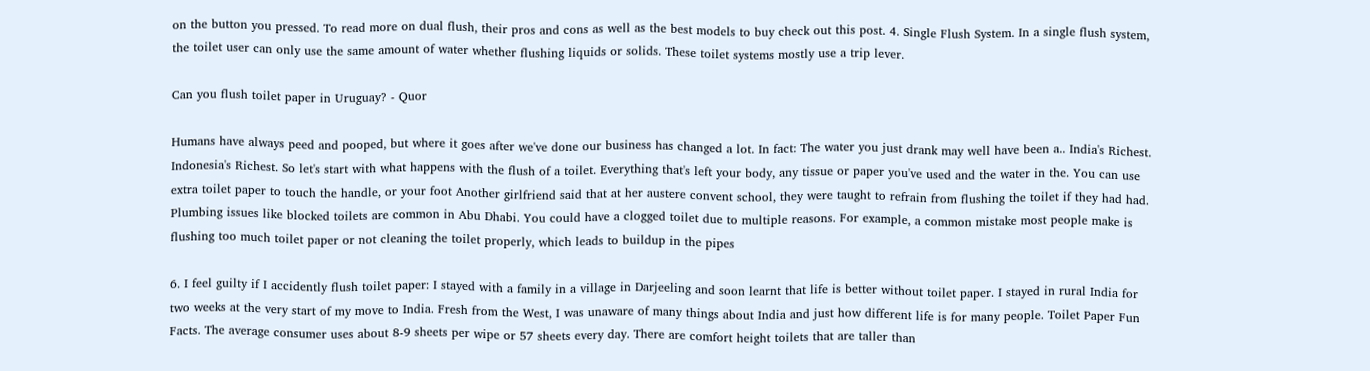on the button you pressed. To read more on dual flush, their pros and cons as well as the best models to buy check out this post. 4. Single Flush System. In a single flush system, the toilet user can only use the same amount of water whether flushing liquids or solids. These toilet systems mostly use a trip lever.

Can you flush toilet paper in Uruguay? - Quor

Humans have always peed and pooped, but where it goes after we've done our business has changed a lot. In fact: The water you just drank may well have been a.. India's Richest. Indonesia's Richest. So let's start with what happens with the flush of a toilet. Everything that's left your body, any tissue or paper you've used and the water in the. You can use extra toilet paper to touch the handle, or your foot Another girlfriend said that at her austere convent school, they were taught to refrain from flushing the toilet if they had had. Plumbing issues like blocked toilets are common in Abu Dhabi. You could have a clogged toilet due to multiple reasons. For example, a common mistake most people make is flushing too much toilet paper or not cleaning the toilet properly, which leads to buildup in the pipes

6. I feel guilty if I accidently flush toilet paper: I stayed with a family in a village in Darjeeling and soon learnt that life is better without toilet paper. I stayed in rural India for two weeks at the very start of my move to India. Fresh from the West, I was unaware of many things about India and just how different life is for many people. Toilet Paper Fun Facts. The average consumer uses about 8-9 sheets per wipe or 57 sheets every day. There are comfort height toilets that are taller than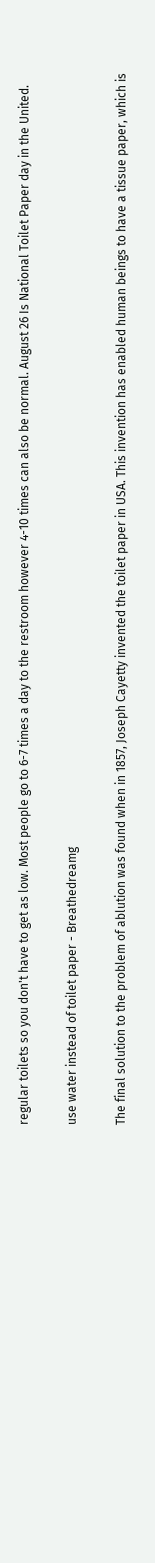regular toilets so you don't have to get as low. Most people go to 6-7 times a day to the restroom however 4-10 times can also be normal. August 26 Is National Toilet Paper day in the United.

use water instead of toilet paper - Breathedreamg

The final solution to the problem of ablution was found when in 1857, Joseph Cayetty invented the toilet paper in USA. This invention has enabled human beings to have a tissue paper, which is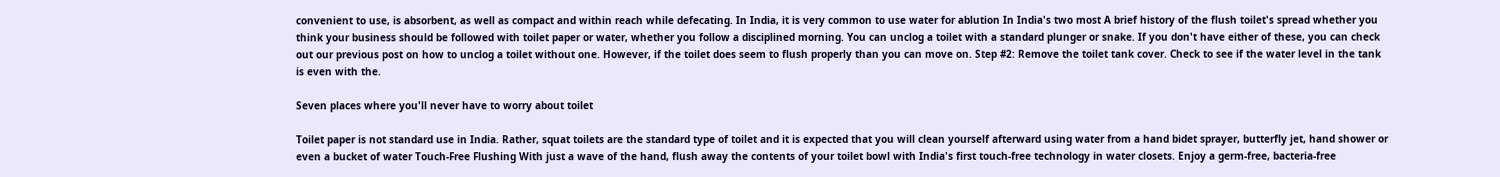convenient to use, is absorbent, as well as compact and within reach while defecating. In India, it is very common to use water for ablution In India's two most A brief history of the flush toilet's spread whether you think your business should be followed with toilet paper or water, whether you follow a disciplined morning. You can unclog a toilet with a standard plunger or snake. If you don't have either of these, you can check out our previous post on how to unclog a toilet without one. However, if the toilet does seem to flush properly than you can move on. Step #2: Remove the toilet tank cover. Check to see if the water level in the tank is even with the.

Seven places where you'll never have to worry about toilet

Toilet paper is not standard use in India. Rather, squat toilets are the standard type of toilet and it is expected that you will clean yourself afterward using water from a hand bidet sprayer, butterfly jet, hand shower or even a bucket of water Touch-Free Flushing With just a wave of the hand, flush away the contents of your toilet bowl with India's first touch-free technology in water closets. Enjoy a germ-free, bacteria-free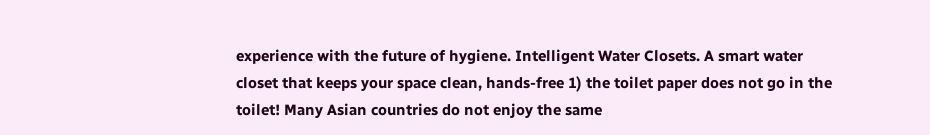experience with the future of hygiene. Intelligent Water Closets. A smart water closet that keeps your space clean, hands-free 1) the toilet paper does not go in the toilet! Many Asian countries do not enjoy the same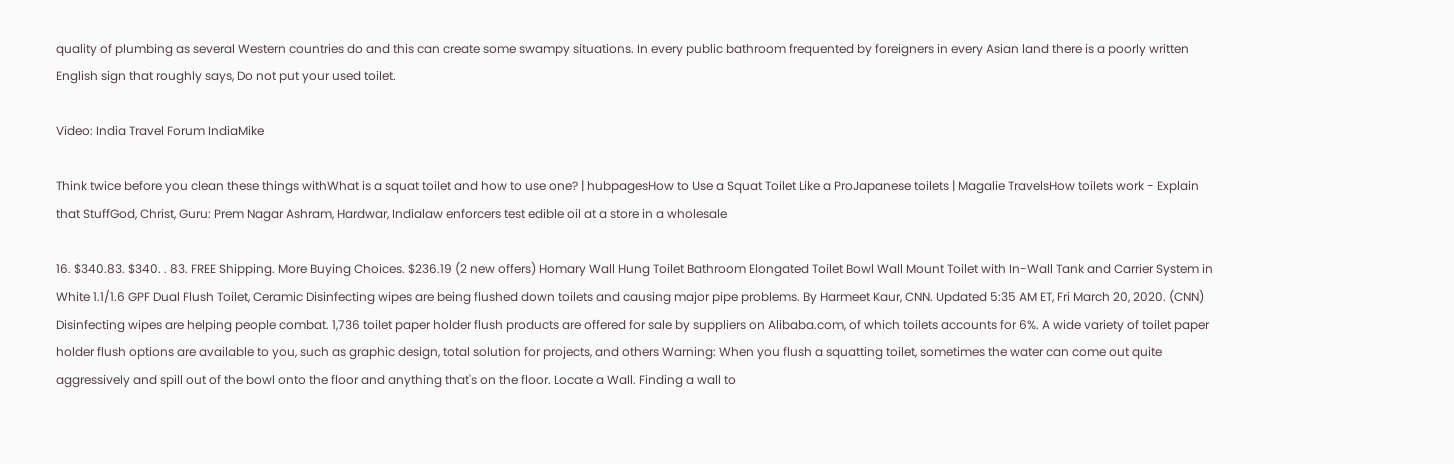quality of plumbing as several Western countries do and this can create some swampy situations. In every public bathroom frequented by foreigners in every Asian land there is a poorly written English sign that roughly says, Do not put your used toilet.

Video: India Travel Forum IndiaMike

Think twice before you clean these things withWhat is a squat toilet and how to use one? | hubpagesHow to Use a Squat Toilet Like a ProJapanese toilets | Magalie TravelsHow toilets work - Explain that StuffGod, Christ, Guru: Prem Nagar Ashram, Hardwar, Indialaw enforcers test edible oil at a store in a wholesale

16. $340.83. $340. . 83. FREE Shipping. More Buying Choices. $236.19 (2 new offers) Homary Wall Hung Toilet Bathroom Elongated Toilet Bowl Wall Mount Toilet with In-Wall Tank and Carrier System in White 1.1/1.6 GPF Dual Flush Toilet, Ceramic Disinfecting wipes are being flushed down toilets and causing major pipe problems. By Harmeet Kaur, CNN. Updated 5:35 AM ET, Fri March 20, 2020. (CNN) Disinfecting wipes are helping people combat. 1,736 toilet paper holder flush products are offered for sale by suppliers on Alibaba.com, of which toilets accounts for 6%. A wide variety of toilet paper holder flush options are available to you, such as graphic design, total solution for projects, and others Warning: When you flush a squatting toilet, sometimes the water can come out quite aggressively and spill out of the bowl onto the floor and anything that's on the floor. Locate a Wall. Finding a wall to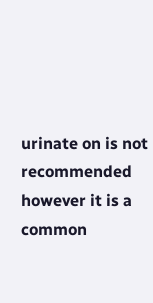urinate on is not recommended however it is a common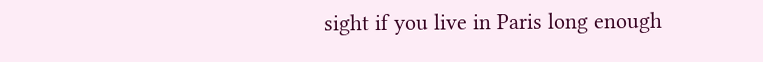sight if you live in Paris long enough